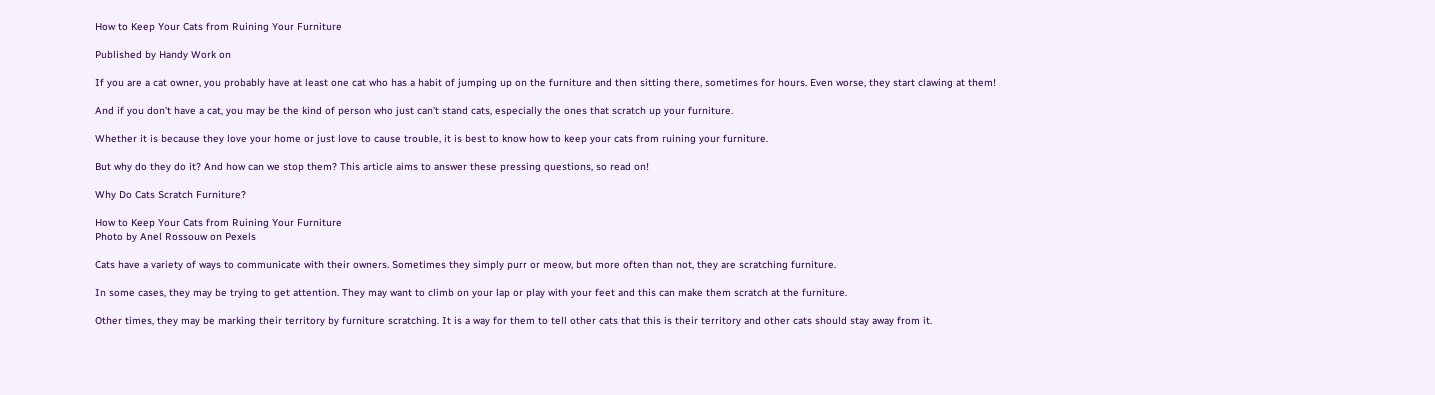How to Keep Your Cats from Ruining Your Furniture

Published by Handy Work on

If you are a cat owner, you probably have at least one cat who has a habit of jumping up on the furniture and then sitting there, sometimes for hours. Even worse, they start clawing at them!

And if you don’t have a cat, you may be the kind of person who just can’t stand cats, especially the ones that scratch up your furniture.

Whether it is because they love your home or just love to cause trouble, it is best to know how to keep your cats from ruining your furniture.

But why do they do it? And how can we stop them? This article aims to answer these pressing questions, so read on!

Why Do Cats Scratch Furniture?

How to Keep Your Cats from Ruining Your Furniture
Photo by Anel Rossouw on Pexels

Cats have a variety of ways to communicate with their owners. Sometimes they simply purr or meow, but more often than not, they are scratching furniture.

In some cases, they may be trying to get attention. They may want to climb on your lap or play with your feet and this can make them scratch at the furniture.

Other times, they may be marking their territory by furniture scratching. It is a way for them to tell other cats that this is their territory and other cats should stay away from it.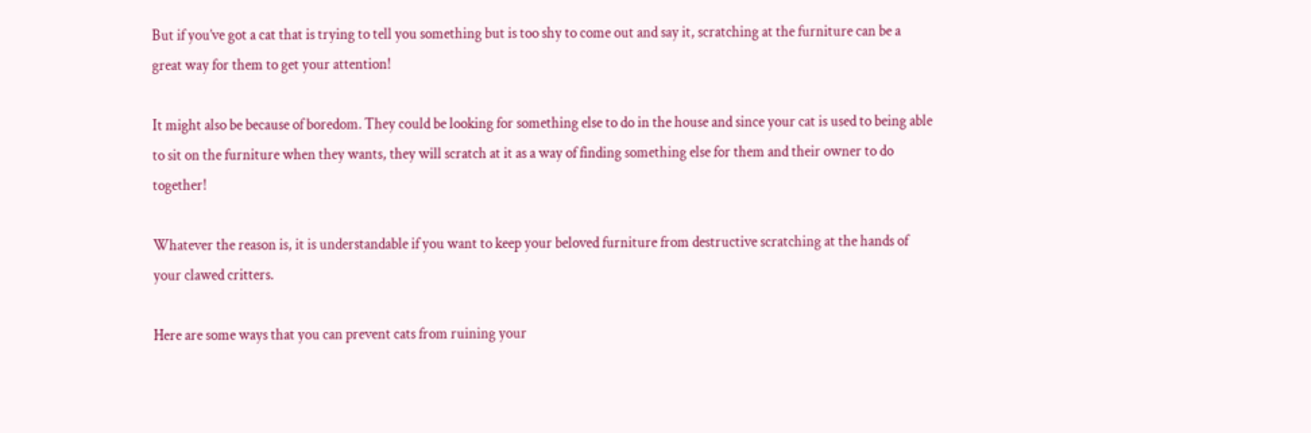But if you’ve got a cat that is trying to tell you something but is too shy to come out and say it, scratching at the furniture can be a great way for them to get your attention!

It might also be because of boredom. They could be looking for something else to do in the house and since your cat is used to being able to sit on the furniture when they wants, they will scratch at it as a way of finding something else for them and their owner to do together!

Whatever the reason is, it is understandable if you want to keep your beloved furniture from destructive scratching at the hands of your clawed critters.

Here are some ways that you can prevent cats from ruining your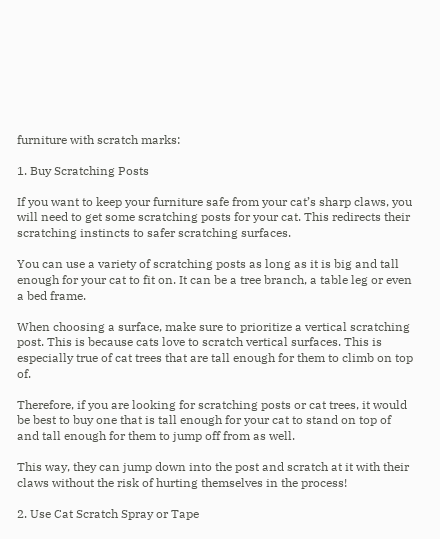furniture with scratch marks:

1. Buy Scratching Posts

If you want to keep your furniture safe from your cat’s sharp claws, you will need to get some scratching posts for your cat. This redirects their scratching instincts to safer scratching surfaces.

You can use a variety of scratching posts as long as it is big and tall enough for your cat to fit on. It can be a tree branch, a table leg or even a bed frame.

When choosing a surface, make sure to prioritize a vertical scratching post. This is because cats love to scratch vertical surfaces. This is especially true of cat trees that are tall enough for them to climb on top of.

Therefore, if you are looking for scratching posts or cat trees, it would be best to buy one that is tall enough for your cat to stand on top of and tall enough for them to jump off from as well.

This way, they can jump down into the post and scratch at it with their claws without the risk of hurting themselves in the process!

2. Use Cat Scratch Spray or Tape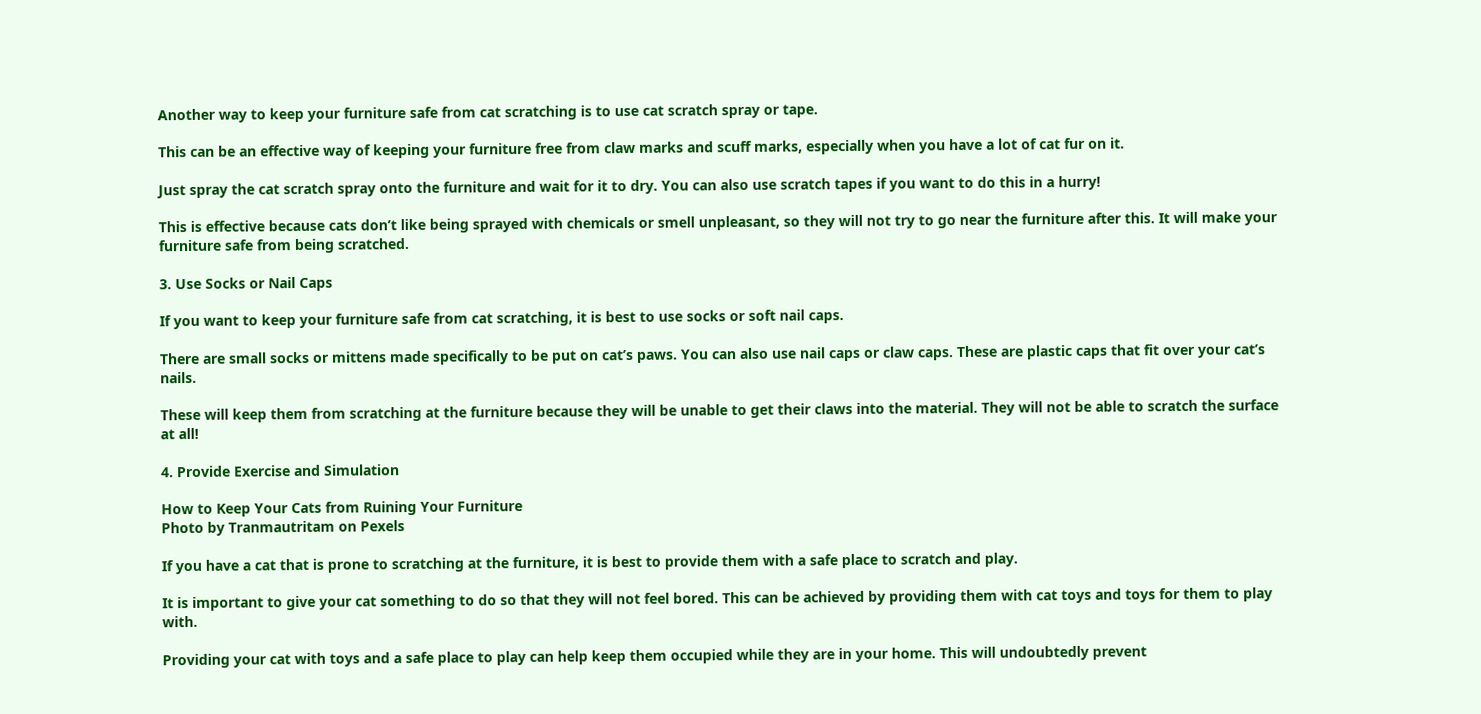Another way to keep your furniture safe from cat scratching is to use cat scratch spray or tape.

This can be an effective way of keeping your furniture free from claw marks and scuff marks, especially when you have a lot of cat fur on it.

Just spray the cat scratch spray onto the furniture and wait for it to dry. You can also use scratch tapes if you want to do this in a hurry!

This is effective because cats don’t like being sprayed with chemicals or smell unpleasant, so they will not try to go near the furniture after this. It will make your furniture safe from being scratched.

3. Use Socks or Nail Caps

If you want to keep your furniture safe from cat scratching, it is best to use socks or soft nail caps.

There are small socks or mittens made specifically to be put on cat’s paws. You can also use nail caps or claw caps. These are plastic caps that fit over your cat’s nails.

These will keep them from scratching at the furniture because they will be unable to get their claws into the material. They will not be able to scratch the surface at all!

4. Provide Exercise and Simulation

How to Keep Your Cats from Ruining Your Furniture
Photo by Tranmautritam on Pexels

If you have a cat that is prone to scratching at the furniture, it is best to provide them with a safe place to scratch and play.

It is important to give your cat something to do so that they will not feel bored. This can be achieved by providing them with cat toys and toys for them to play with.

Providing your cat with toys and a safe place to play can help keep them occupied while they are in your home. This will undoubtedly prevent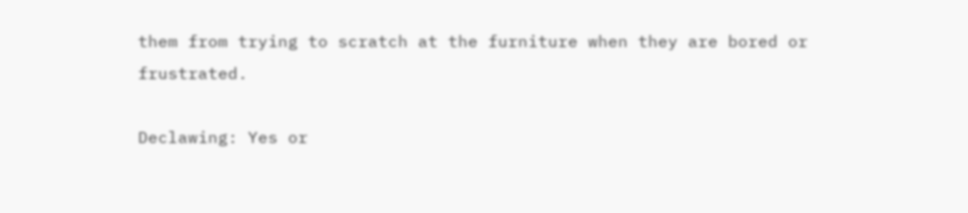them from trying to scratch at the furniture when they are bored or frustrated.

Declawing: Yes or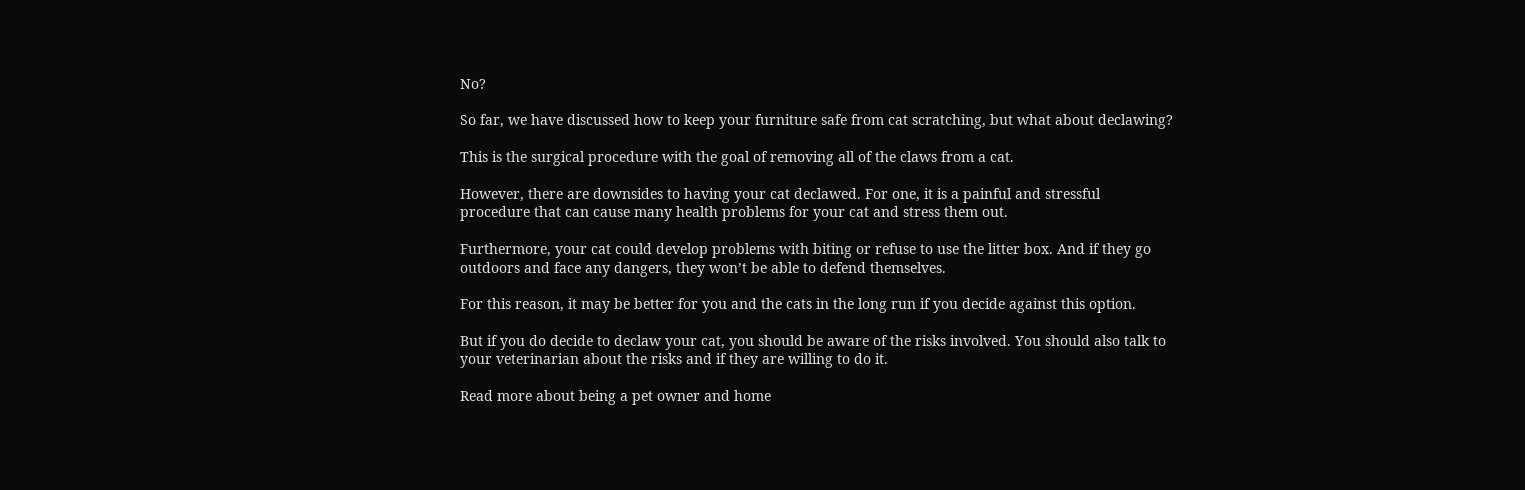No?

So far, we have discussed how to keep your furniture safe from cat scratching, but what about declawing?

This is the surgical procedure with the goal of removing all of the claws from a cat.

However, there are downsides to having your cat declawed. For one, it is a painful and stressful procedure that can cause many health problems for your cat and stress them out.

Furthermore, your cat could develop problems with biting or refuse to use the litter box. And if they go outdoors and face any dangers, they won’t be able to defend themselves.

For this reason, it may be better for you and the cats in the long run if you decide against this option.

But if you do decide to declaw your cat, you should be aware of the risks involved. You should also talk to your veterinarian about the risks and if they are willing to do it.

Read more about being a pet owner and home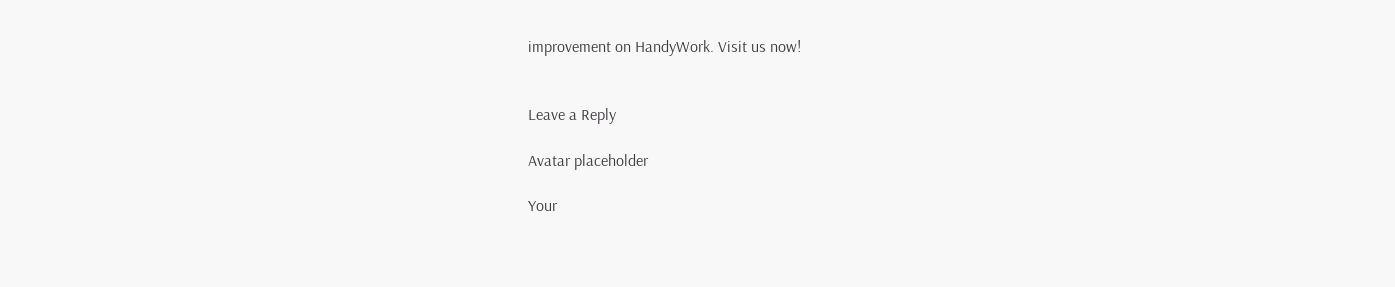improvement on HandyWork. Visit us now!


Leave a Reply

Avatar placeholder

Your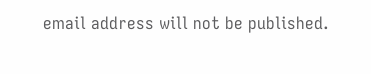email address will not be published.